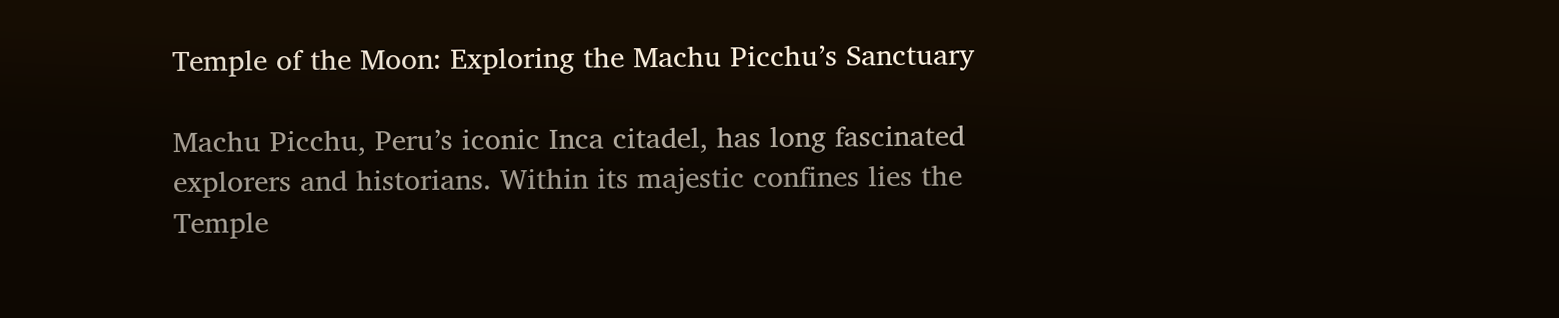Temple of the Moon: Exploring the Machu Picchu’s Sanctuary

Machu Picchu, Peru’s iconic Inca citadel, has long fascinated explorers and historians. Within its majestic confines lies the Temple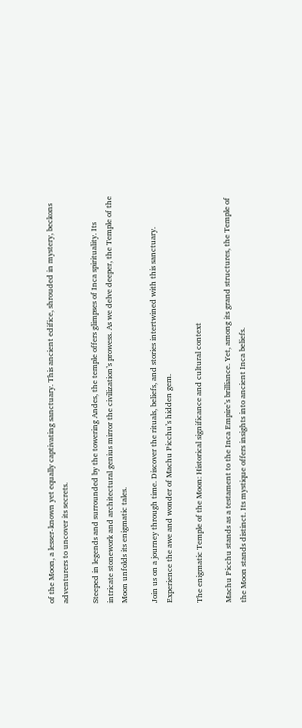of the Moon, a lesser-known yet equally captivating sanctuary. This ancient edifice, shrouded in mystery, beckons adventurers to uncover its secrets.

Steeped in legends and surrounded by the towering Andes, the temple offers glimpses of Inca spirituality. Its intricate stonework and architectural genius mirror the civilization’s prowess. As we delve deeper, the Temple of the Moon unfolds its enigmatic tales.

Join us on a journey through time. Discover the rituals, beliefs, and stories intertwined with this sanctuary. Experience the awe and wonder of Machu Picchu’s hidden gem.

The enigmatic Temple of the Moon: Historical significance and cultural context

Machu Picchu stands as a testament to the Inca Empire’s brilliance. Yet, among its grand structures, the Temple of the Moon stands distinct. Its mystique offers insights into ancient Inca beliefs.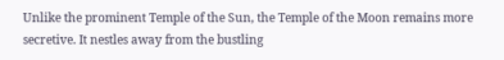Unlike the prominent Temple of the Sun, the Temple of the Moon remains more secretive. It nestles away from the bustling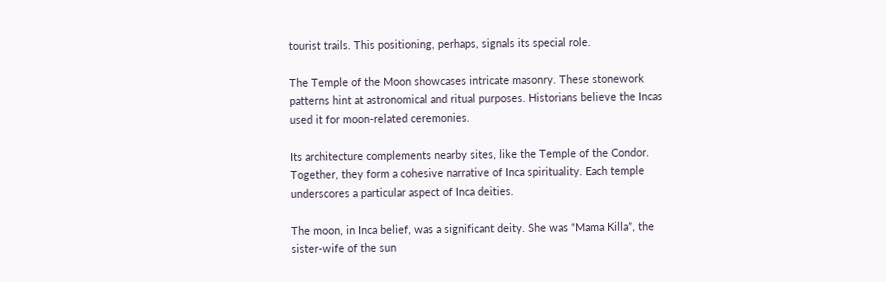tourist trails. This positioning, perhaps, signals its special role.

The Temple of the Moon showcases intricate masonry. These stonework patterns hint at astronomical and ritual purposes. Historians believe the Incas used it for moon-related ceremonies.

Its architecture complements nearby sites, like the Temple of the Condor. Together, they form a cohesive narrative of Inca spirituality. Each temple underscores a particular aspect of Inca deities.

The moon, in Inca belief, was a significant deity. She was “Mama Killa”, the sister-wife of the sun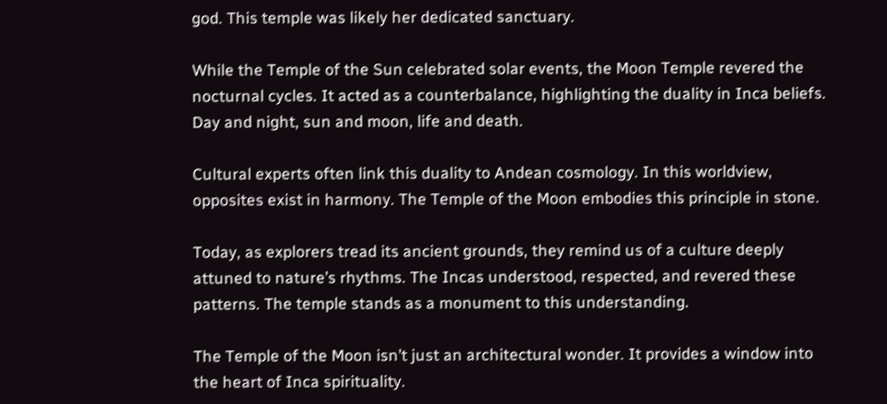god. This temple was likely her dedicated sanctuary.

While the Temple of the Sun celebrated solar events, the Moon Temple revered the nocturnal cycles. It acted as a counterbalance, highlighting the duality in Inca beliefs. Day and night, sun and moon, life and death.

Cultural experts often link this duality to Andean cosmology. In this worldview, opposites exist in harmony. The Temple of the Moon embodies this principle in stone.

Today, as explorers tread its ancient grounds, they remind us of a culture deeply attuned to nature’s rhythms. The Incas understood, respected, and revered these patterns. The temple stands as a monument to this understanding.

The Temple of the Moon isn’t just an architectural wonder. It provides a window into the heart of Inca spirituality.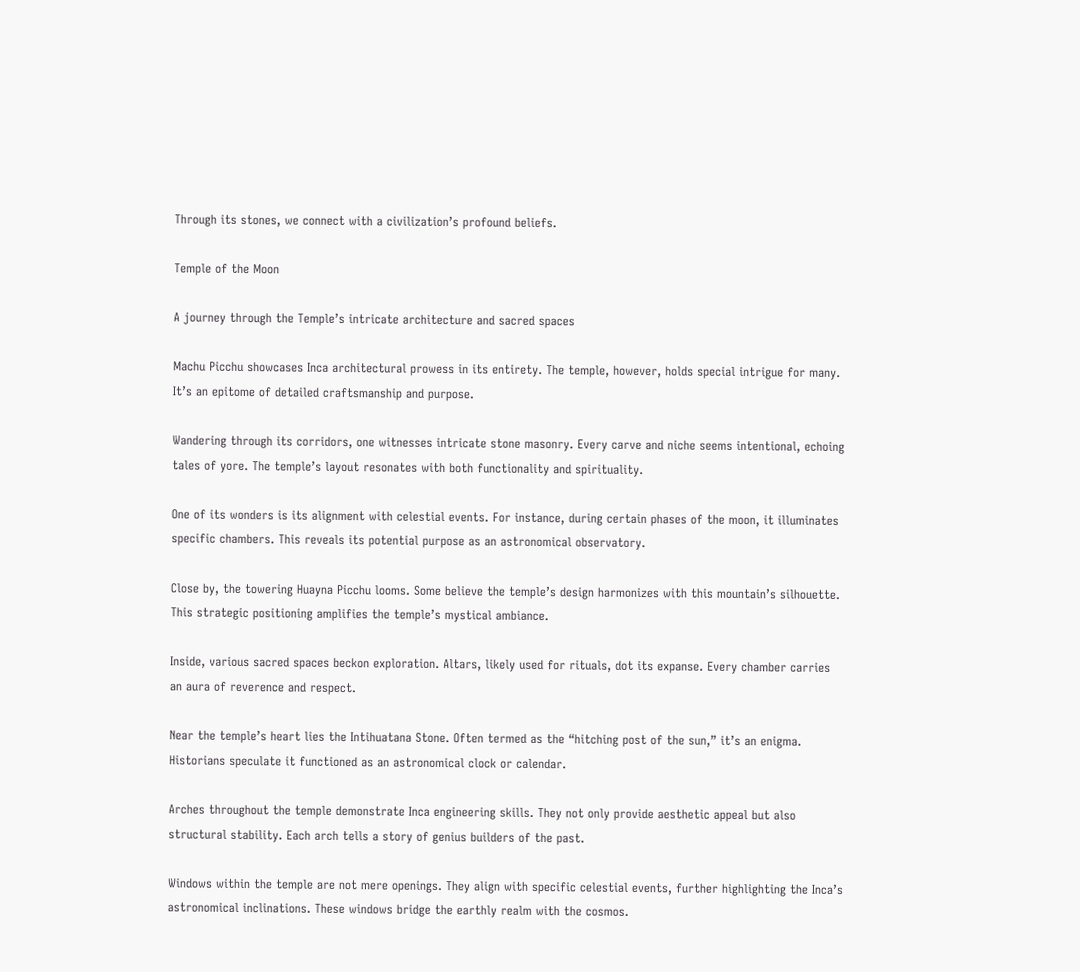Through its stones, we connect with a civilization’s profound beliefs.

Temple of the Moon

A journey through the Temple’s intricate architecture and sacred spaces

Machu Picchu showcases Inca architectural prowess in its entirety. The temple, however, holds special intrigue for many. It’s an epitome of detailed craftsmanship and purpose.

Wandering through its corridors, one witnesses intricate stone masonry. Every carve and niche seems intentional, echoing tales of yore. The temple’s layout resonates with both functionality and spirituality.

One of its wonders is its alignment with celestial events. For instance, during certain phases of the moon, it illuminates specific chambers. This reveals its potential purpose as an astronomical observatory.

Close by, the towering Huayna Picchu looms. Some believe the temple’s design harmonizes with this mountain’s silhouette. This strategic positioning amplifies the temple’s mystical ambiance.

Inside, various sacred spaces beckon exploration. Altars, likely used for rituals, dot its expanse. Every chamber carries an aura of reverence and respect.

Near the temple’s heart lies the Intihuatana Stone. Often termed as the “hitching post of the sun,” it’s an enigma. Historians speculate it functioned as an astronomical clock or calendar.

Arches throughout the temple demonstrate Inca engineering skills. They not only provide aesthetic appeal but also structural stability. Each arch tells a story of genius builders of the past.

Windows within the temple are not mere openings. They align with specific celestial events, further highlighting the Inca’s astronomical inclinations. These windows bridge the earthly realm with the cosmos.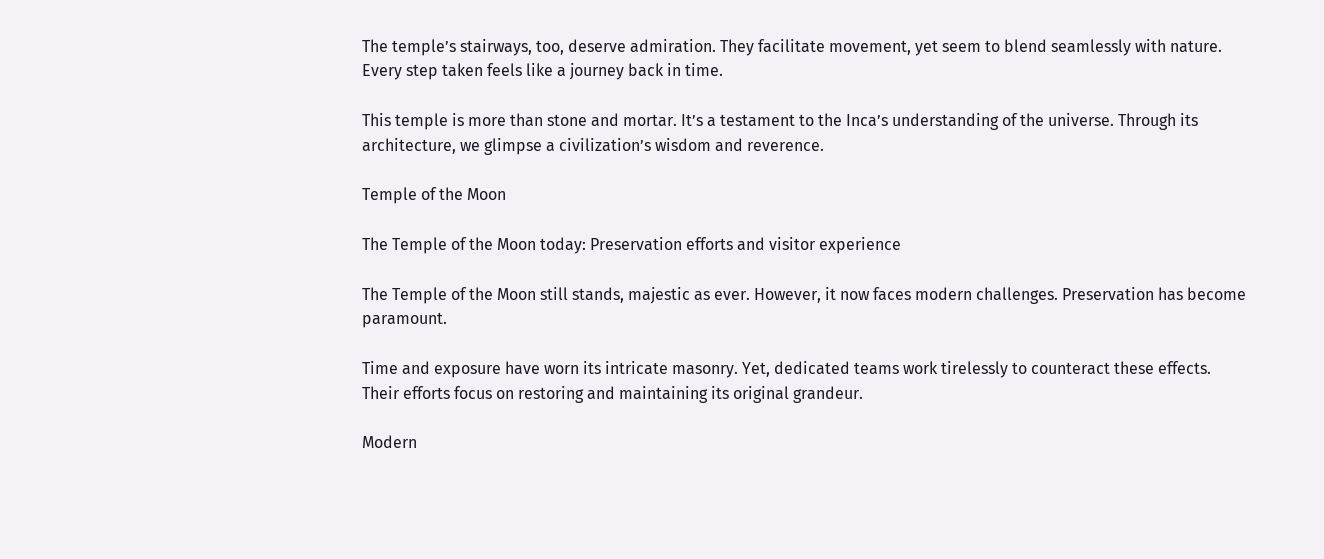The temple’s stairways, too, deserve admiration. They facilitate movement, yet seem to blend seamlessly with nature. Every step taken feels like a journey back in time.

This temple is more than stone and mortar. It’s a testament to the Inca’s understanding of the universe. Through its architecture, we glimpse a civilization’s wisdom and reverence.

Temple of the Moon

The Temple of the Moon today: Preservation efforts and visitor experience

The Temple of the Moon still stands, majestic as ever. However, it now faces modern challenges. Preservation has become paramount.

Time and exposure have worn its intricate masonry. Yet, dedicated teams work tirelessly to counteract these effects. Their efforts focus on restoring and maintaining its original grandeur.

Modern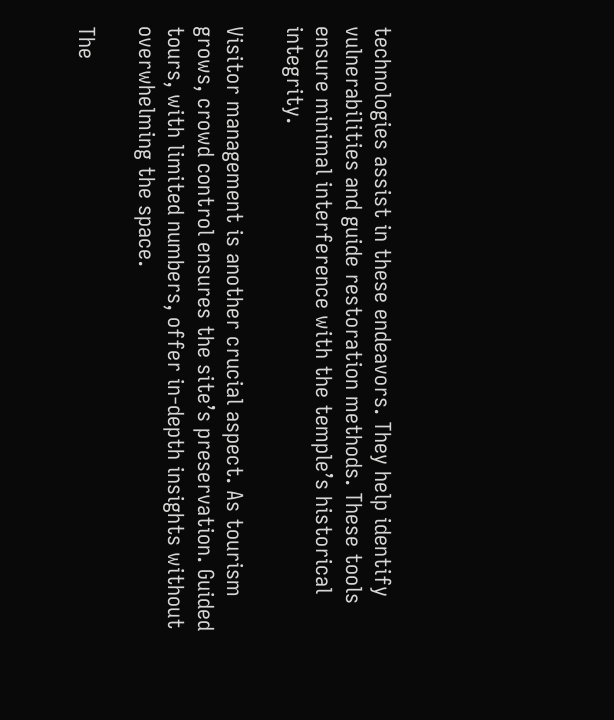technologies assist in these endeavors. They help identify vulnerabilities and guide restoration methods. These tools ensure minimal interference with the temple’s historical integrity.

Visitor management is another crucial aspect. As tourism grows, crowd control ensures the site’s preservation. Guided tours, with limited numbers, offer in-depth insights without overwhelming the space.

The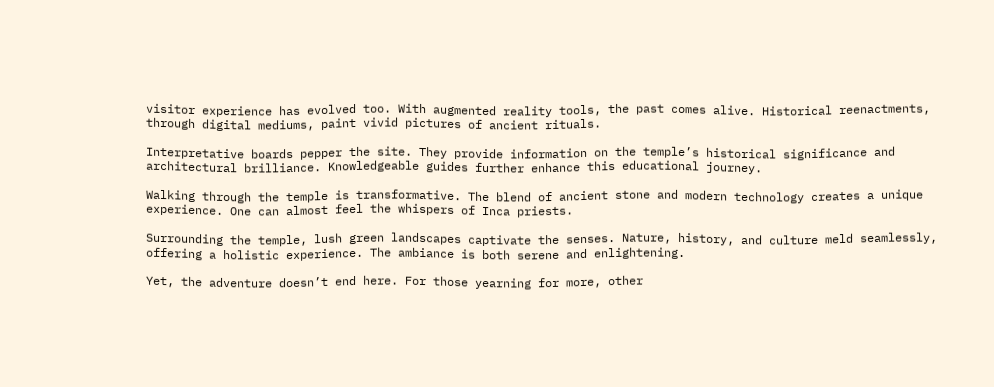visitor experience has evolved too. With augmented reality tools, the past comes alive. Historical reenactments, through digital mediums, paint vivid pictures of ancient rituals.

Interpretative boards pepper the site. They provide information on the temple’s historical significance and architectural brilliance. Knowledgeable guides further enhance this educational journey.

Walking through the temple is transformative. The blend of ancient stone and modern technology creates a unique experience. One can almost feel the whispers of Inca priests.

Surrounding the temple, lush green landscapes captivate the senses. Nature, history, and culture meld seamlessly, offering a holistic experience. The ambiance is both serene and enlightening.

Yet, the adventure doesn’t end here. For those yearning for more, other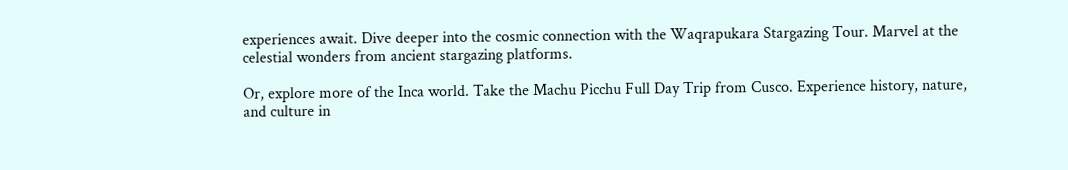experiences await. Dive deeper into the cosmic connection with the Waqrapukara Stargazing Tour. Marvel at the celestial wonders from ancient stargazing platforms.

Or, explore more of the Inca world. Take the Machu Picchu Full Day Trip from Cusco. Experience history, nature, and culture in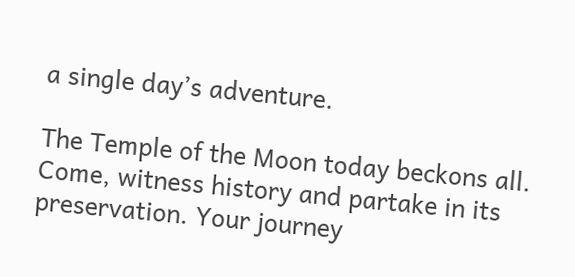a single day’s adventure.

The Temple of the Moon today beckons all. Come, witness history and partake in its preservation. Your journey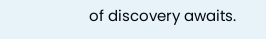of discovery awaits.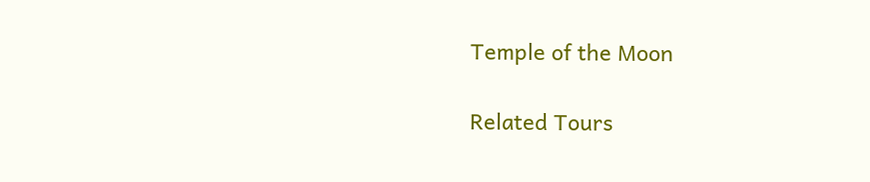Temple of the Moon

Related Tours